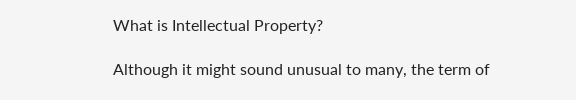What is Intellectual Property?

Although it might sound unusual to many, the term of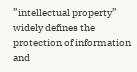”intellectual property” widely defines the protection of information and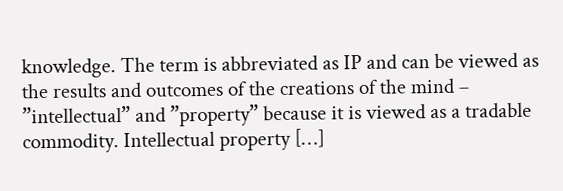knowledge. The term is abbreviated as IP and can be viewed as the results and outcomes of the creations of the mind – ”intellectual” and ”property” because it is viewed as a tradable commodity. Intellectual property […]